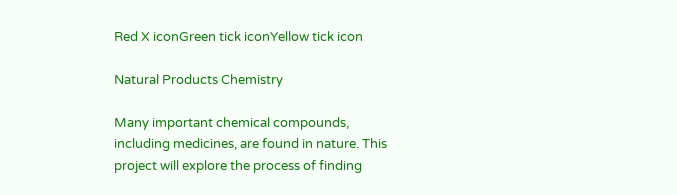Red X iconGreen tick iconYellow tick icon

Natural Products Chemistry

Many important chemical compounds, including medicines, are found in nature. This project will explore the process of finding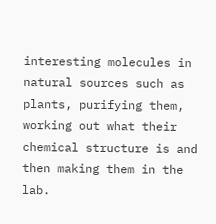interesting molecules in natural sources such as plants, purifying them, working out what their chemical structure is and then making them in the lab.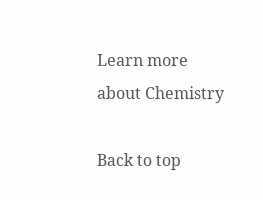Learn more about Chemistry

Back to top